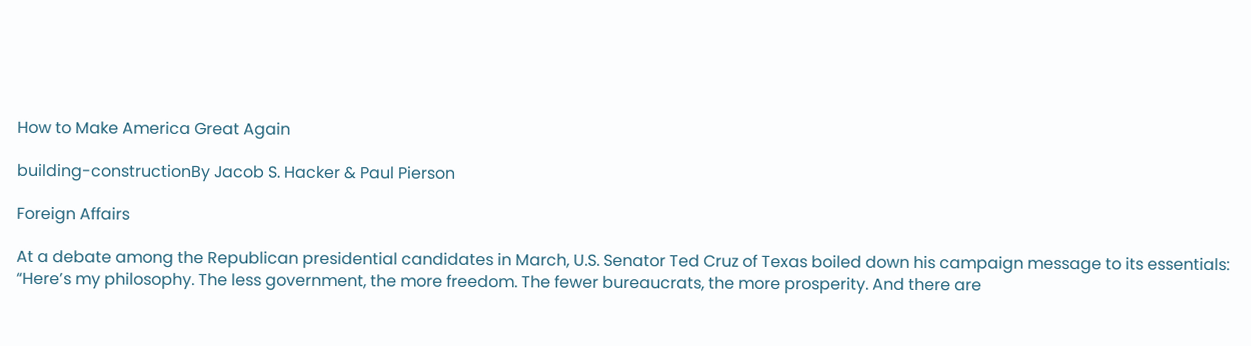How to Make America Great Again

building-constructionBy Jacob S. Hacker & Paul Pierson

Foreign Affairs

At a debate among the Republican presidential candidates in March, U.S. Senator Ted Cruz of Texas boiled down his campaign message to its essentials: “Here’s my philosophy. The less government, the more freedom. The fewer bureaucrats, the more prosperity. And there are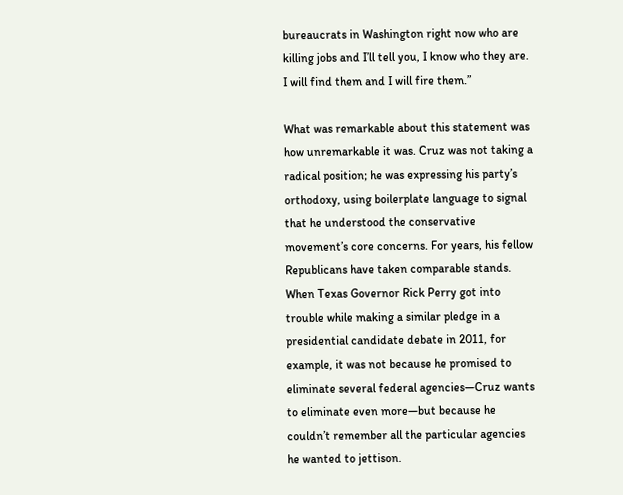bureaucrats in Washington right now who are killing jobs and I’ll tell you, I know who they are. I will find them and I will fire them.”

What was remarkable about this statement was how unremarkable it was. Cruz was not taking a radical position; he was expressing his party’s orthodoxy, using boilerplate language to signal that he understood the conservative movement’s core concerns. For years, his fellow Republicans have taken comparable stands. When Texas Governor Rick Perry got into trouble while making a similar pledge in a presidential candidate debate in 2011, for example, it was not because he promised to eliminate several federal agencies—Cruz wants to eliminate even more—but because he couldn’t remember all the particular agencies he wanted to jettison.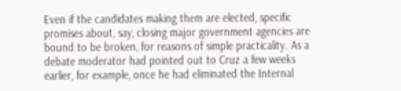Even if the candidates making them are elected, specific promises about, say, closing major government agencies are bound to be broken, for reasons of simple practicality. As a debate moderator had pointed out to Cruz a few weeks earlier, for example, once he had eliminated the Internal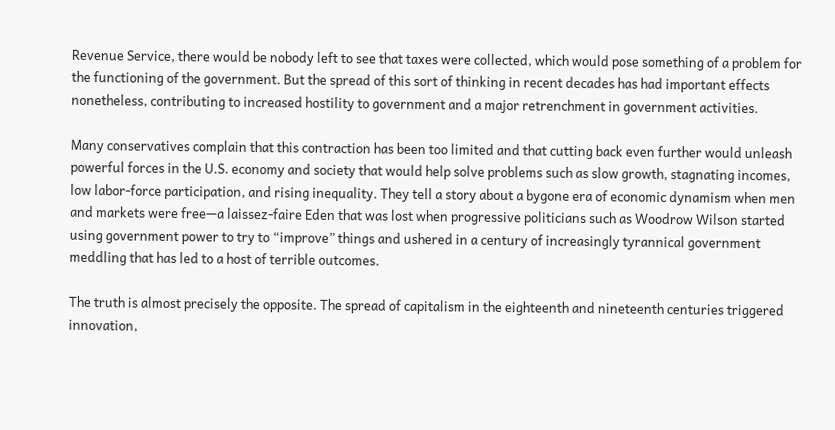Revenue Service, there would be nobody left to see that taxes were collected, which would pose something of a problem for the functioning of the government. But the spread of this sort of thinking in recent decades has had important effects nonetheless, contributing to increased hostility to government and a major retrenchment in government activities.

Many conservatives complain that this contraction has been too limited and that cutting back even further would unleash powerful forces in the U.S. economy and society that would help solve problems such as slow growth, stagnating incomes, low labor-force participation, and rising inequality. They tell a story about a bygone era of economic dynamism when men and markets were free—a laissez-faire Eden that was lost when progressive politicians such as Woodrow Wilson started using government power to try to “improve” things and ushered in a century of increasingly tyrannical government meddling that has led to a host of terrible outcomes.

The truth is almost precisely the opposite. The spread of capitalism in the eighteenth and nineteenth centuries triggered innovation,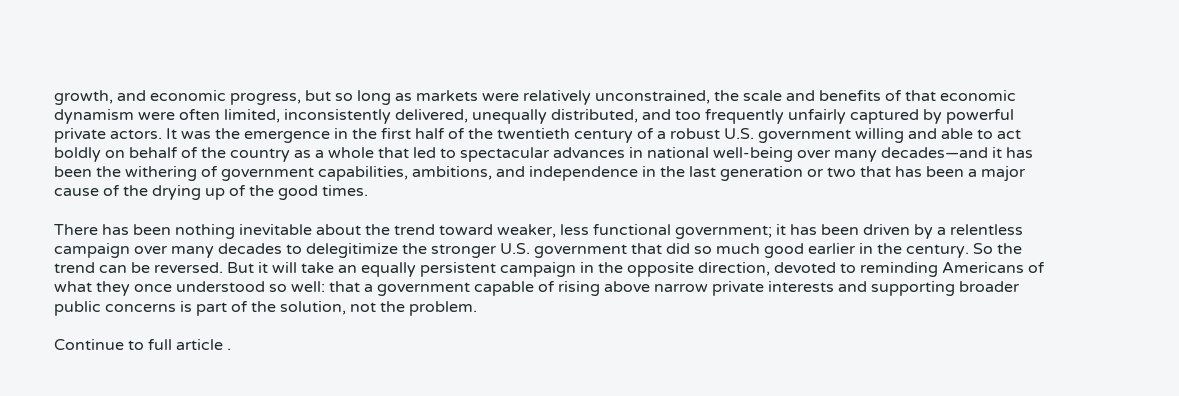growth, and economic progress, but so long as markets were relatively unconstrained, the scale and benefits of that economic dynamism were often limited, inconsistently delivered, unequally distributed, and too frequently unfairly captured by powerful private actors. It was the emergence in the first half of the twentieth century of a robust U.S. government willing and able to act boldly on behalf of the country as a whole that led to spectacular advances in national well-being over many decades—and it has been the withering of government capabilities, ambitions, and independence in the last generation or two that has been a major cause of the drying up of the good times.

There has been nothing inevitable about the trend toward weaker, less functional government; it has been driven by a relentless campaign over many decades to delegitimize the stronger U.S. government that did so much good earlier in the century. So the trend can be reversed. But it will take an equally persistent campaign in the opposite direction, devoted to reminding Americans of what they once understood so well: that a government capable of rising above narrow private interests and supporting broader public concerns is part of the solution, not the problem.

Continue to full article .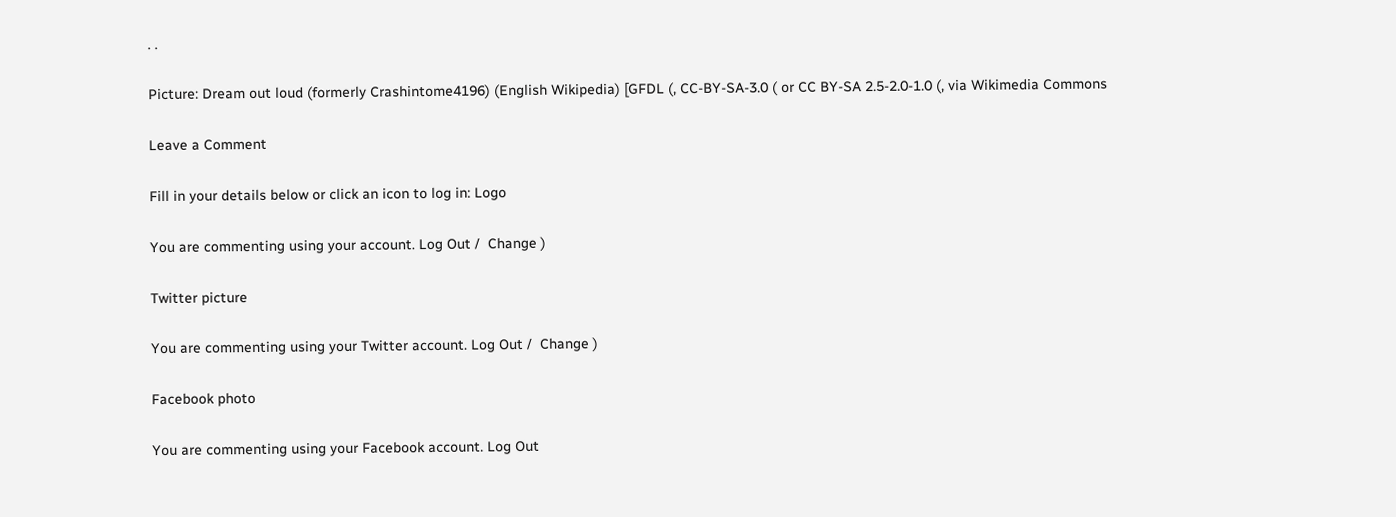. .

Picture: Dream out loud (formerly Crashintome4196) (English Wikipedia) [GFDL (, CC-BY-SA-3.0 ( or CC BY-SA 2.5-2.0-1.0 (, via Wikimedia Commons

Leave a Comment

Fill in your details below or click an icon to log in: Logo

You are commenting using your account. Log Out /  Change )

Twitter picture

You are commenting using your Twitter account. Log Out /  Change )

Facebook photo

You are commenting using your Facebook account. Log Out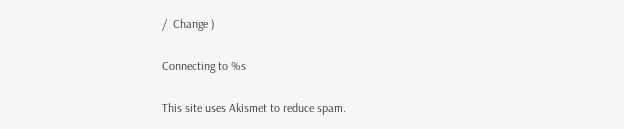/  Change )

Connecting to %s

This site uses Akismet to reduce spam.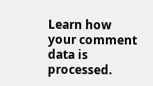Learn how your comment data is processed.